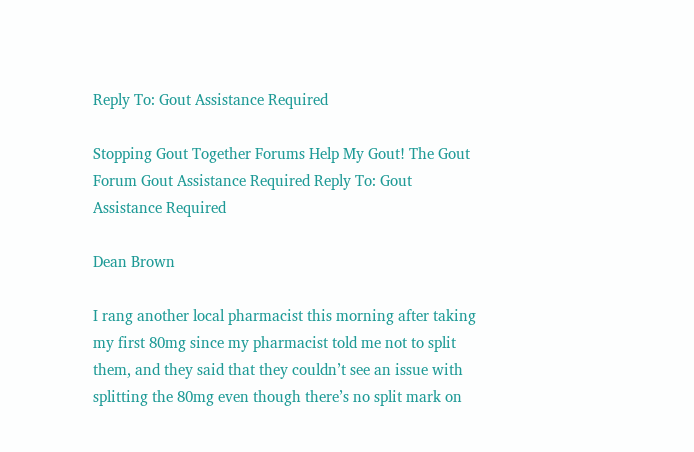Reply To: Gout Assistance Required

Stopping Gout Together Forums Help My Gout! The Gout Forum Gout Assistance Required Reply To: Gout Assistance Required

Dean Brown

I rang another local pharmacist this morning after taking my first 80mg since my pharmacist told me not to split them, and they said that they couldn’t see an issue with splitting the 80mg even though there’s no split mark on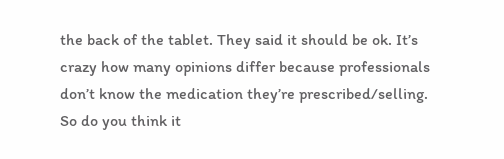the back of the tablet. They said it should be ok. It’s crazy how many opinions differ because professionals don’t know the medication they’re prescribed/selling. So do you think it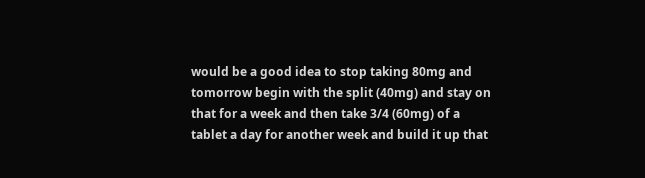would be a good idea to stop taking 80mg and tomorrow begin with the split (40mg) and stay on that for a week and then take 3/4 (60mg) of a tablet a day for another week and build it up that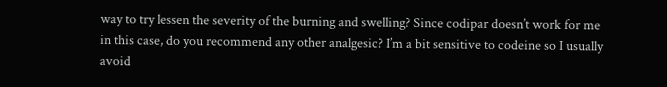way to try lessen the severity of the burning and swelling? Since codipar doesn’t work for me in this case, do you recommend any other analgesic? I’m a bit sensitive to codeine so I usually avoid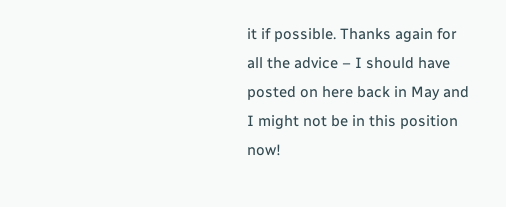it if possible. Thanks again for all the advice – I should have posted on here back in May and I might not be in this position now!